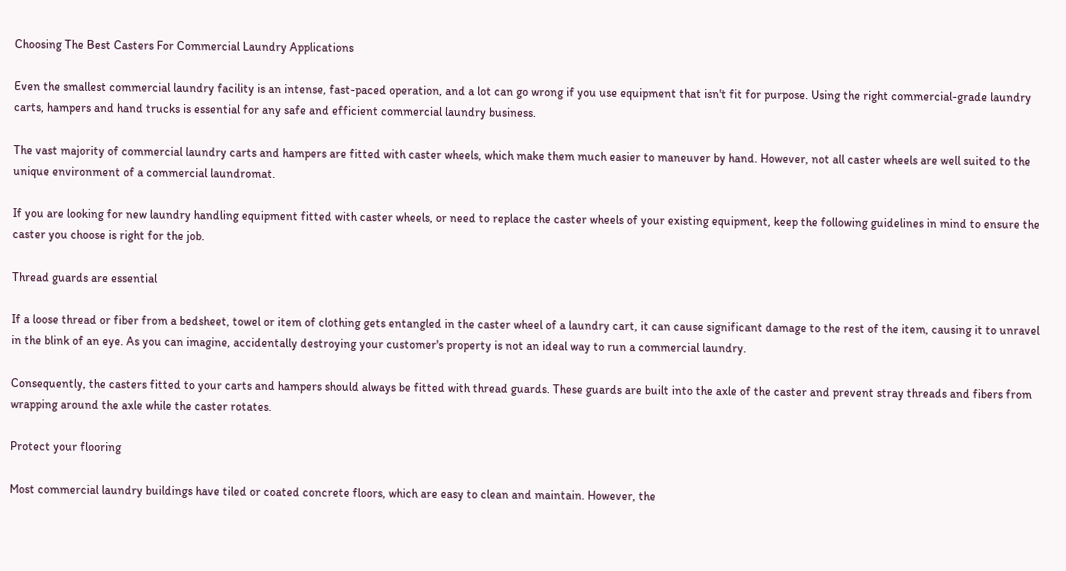Choosing The Best Casters For Commercial Laundry Applications

Even the smallest commercial laundry facility is an intense, fast-paced operation, and a lot can go wrong if you use equipment that isn't fit for purpose. Using the right commercial-grade laundry carts, hampers and hand trucks is essential for any safe and efficient commercial laundry business.

The vast majority of commercial laundry carts and hampers are fitted with caster wheels, which make them much easier to maneuver by hand. However, not all caster wheels are well suited to the unique environment of a commercial laundromat.

If you are looking for new laundry handling equipment fitted with caster wheels, or need to replace the caster wheels of your existing equipment, keep the following guidelines in mind to ensure the caster you choose is right for the job.

Thread guards are essential

If a loose thread or fiber from a bedsheet, towel or item of clothing gets entangled in the caster wheel of a laundry cart, it can cause significant damage to the rest of the item, causing it to unravel in the blink of an eye. As you can imagine, accidentally destroying your customer's property is not an ideal way to run a commercial laundry.

Consequently, the casters fitted to your carts and hampers should always be fitted with thread guards. These guards are built into the axle of the caster and prevent stray threads and fibers from wrapping around the axle while the caster rotates.

Protect your flooring

Most commercial laundry buildings have tiled or coated concrete floors, which are easy to clean and maintain. However, the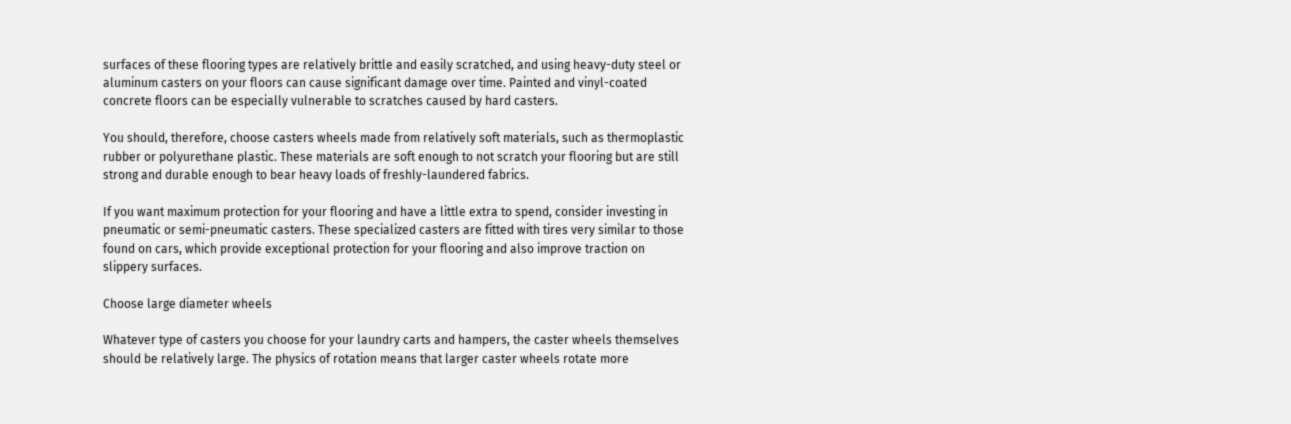surfaces of these flooring types are relatively brittle and easily scratched, and using heavy-duty steel or aluminum casters on your floors can cause significant damage over time. Painted and vinyl-coated concrete floors can be especially vulnerable to scratches caused by hard casters.

You should, therefore, choose casters wheels made from relatively soft materials, such as thermoplastic rubber or polyurethane plastic. These materials are soft enough to not scratch your flooring but are still strong and durable enough to bear heavy loads of freshly-laundered fabrics.

If you want maximum protection for your flooring and have a little extra to spend, consider investing in pneumatic or semi-pneumatic casters. These specialized casters are fitted with tires very similar to those found on cars, which provide exceptional protection for your flooring and also improve traction on slippery surfaces.

Choose large diameter wheels

Whatever type of casters you choose for your laundry carts and hampers, the caster wheels themselves should be relatively large. The physics of rotation means that larger caster wheels rotate more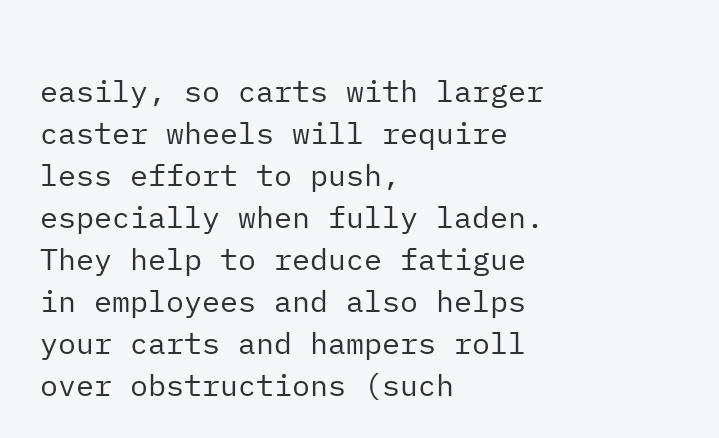easily, so carts with larger caster wheels will require less effort to push, especially when fully laden. They help to reduce fatigue in employees and also helps your carts and hampers roll over obstructions (such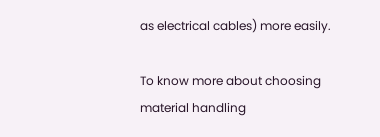as electrical cables) more easily.

To know more about choosing material handling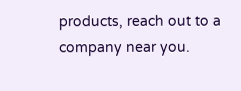products, reach out to a company near you.